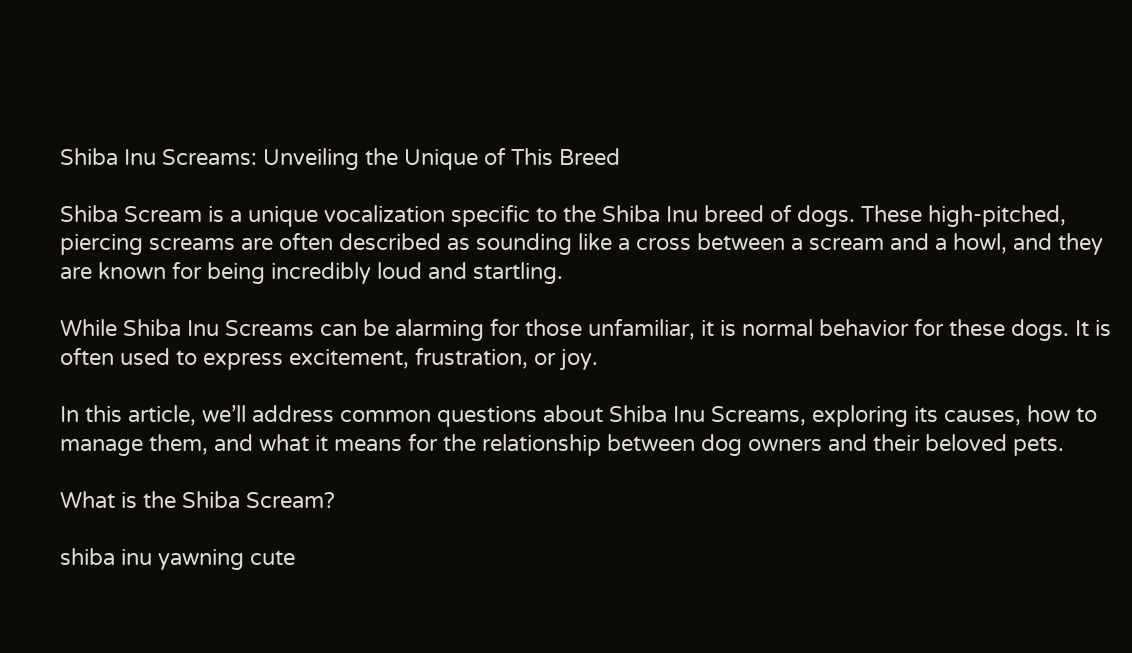Shiba Inu Screams: Unveiling the Unique of This Breed

Shiba Scream is a unique vocalization specific to the Shiba Inu breed of dogs. These high-pitched, piercing screams are often described as sounding like a cross between a scream and a howl, and they are known for being incredibly loud and startling.

While Shiba Inu Screams can be alarming for those unfamiliar, it is normal behavior for these dogs. It is often used to express excitement, frustration, or joy.

In this article, we’ll address common questions about Shiba Inu Screams, exploring its causes, how to manage them, and what it means for the relationship between dog owners and their beloved pets.

What is the Shiba Scream?

shiba inu yawning cute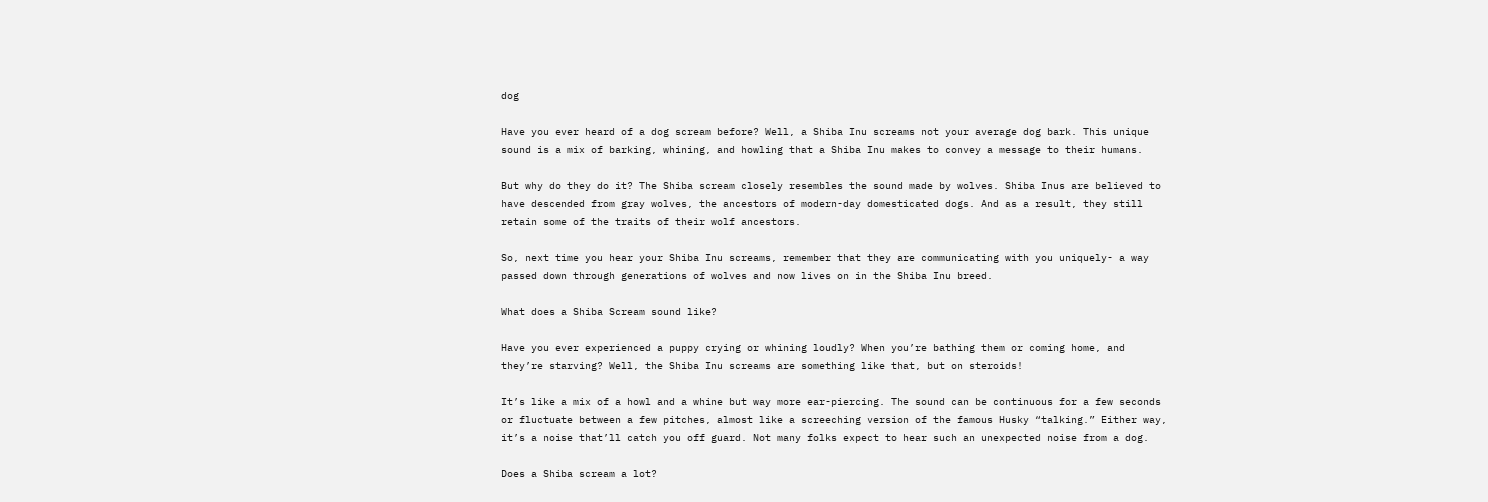dog

Have you ever heard of a dog scream before? Well, a Shiba Inu screams not your average dog bark. This unique sound is a mix of barking, whining, and howling that a Shiba Inu makes to convey a message to their humans.

But why do they do it? The Shiba scream closely resembles the sound made by wolves. Shiba Inus are believed to have descended from gray wolves, the ancestors of modern-day domesticated dogs. And as a result, they still retain some of the traits of their wolf ancestors.

So, next time you hear your Shiba Inu screams, remember that they are communicating with you uniquely- a way passed down through generations of wolves and now lives on in the Shiba Inu breed.

What does a Shiba Scream sound like?

Have you ever experienced a puppy crying or whining loudly? When you’re bathing them or coming home, and they’re starving? Well, the Shiba Inu screams are something like that, but on steroids!

It’s like a mix of a howl and a whine but way more ear-piercing. The sound can be continuous for a few seconds or fluctuate between a few pitches, almost like a screeching version of the famous Husky “talking.” Either way, it’s a noise that’ll catch you off guard. Not many folks expect to hear such an unexpected noise from a dog.

Does a Shiba scream a lot?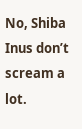No, Shiba Inus don’t scream a lot.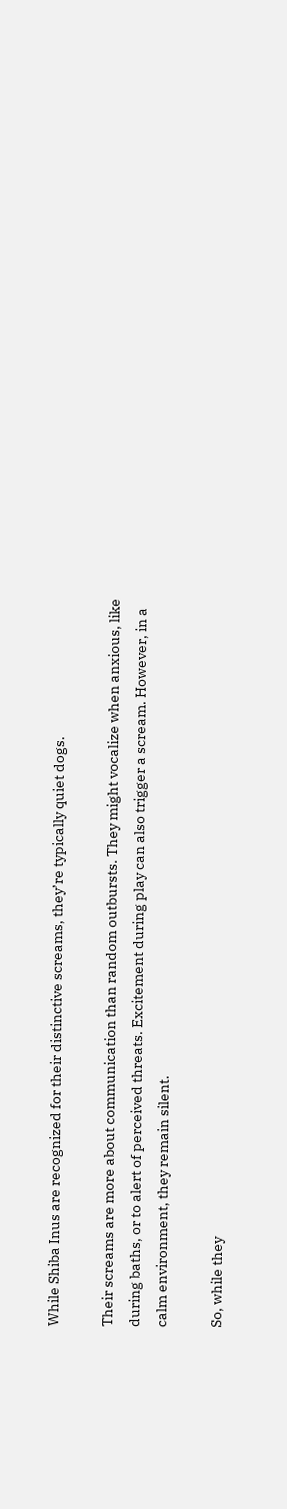While Shiba Inus are recognized for their distinctive screams, they’re typically quiet dogs.

Their screams are more about communication than random outbursts. They might vocalize when anxious, like during baths, or to alert of perceived threats. Excitement during play can also trigger a scream. However, in a calm environment, they remain silent.

So, while they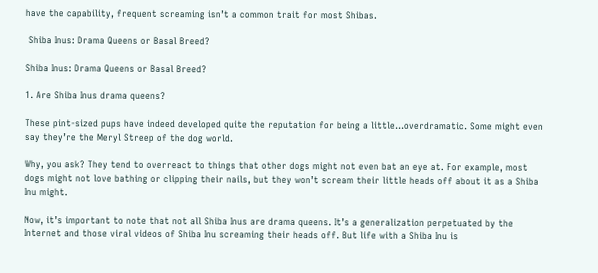have the capability, frequent screaming isn’t a common trait for most Shibas.

 Shiba Inus: Drama Queens or Basal Breed?

Shiba Inus: Drama Queens or Basal Breed?

1. Are Shiba Inus drama queens?

These pint-sized pups have indeed developed quite the reputation for being a little…overdramatic. Some might even say they’re the Meryl Streep of the dog world.

Why, you ask? They tend to overreact to things that other dogs might not even bat an eye at. For example, most dogs might not love bathing or clipping their nails, but they won’t scream their little heads off about it as a Shiba Inu might.

Now, it’s important to note that not all Shiba Inus are drama queens. It’s a generalization perpetuated by the Internet and those viral videos of Shiba Inu screaming their heads off. But life with a Shiba Inu is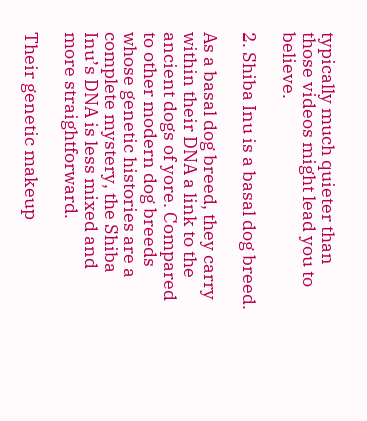typically much quieter than those videos might lead you to believe.

2. Shiba Inu is a basal dog breed.

As a basal dog breed, they carry within their DNA a link to the ancient dogs of yore. Compared to other modern dog breeds whose genetic histories are a complete mystery, the Shiba Inu’s DNA is less mixed and more straightforward.

Their genetic makeup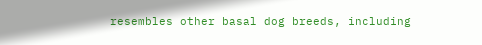resembles other basal dog breeds, including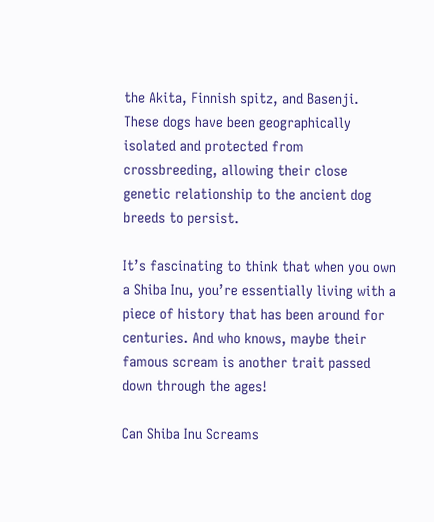the Akita, Finnish spitz, and Basenji. These dogs have been geographically isolated and protected from crossbreeding, allowing their close genetic relationship to the ancient dog breeds to persist.

It’s fascinating to think that when you own a Shiba Inu, you’re essentially living with a piece of history that has been around for centuries. And who knows, maybe their famous scream is another trait passed down through the ages!

Can Shiba Inu Screams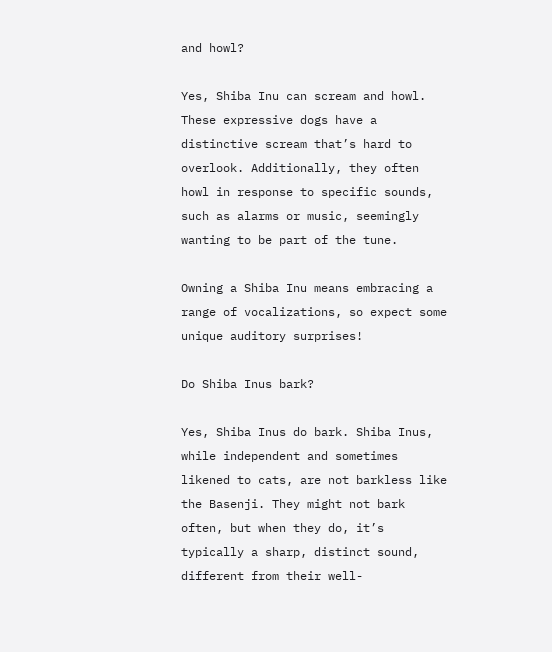and howl?

Yes, Shiba Inu can scream and howl. These expressive dogs have a distinctive scream that’s hard to overlook. Additionally, they often howl in response to specific sounds, such as alarms or music, seemingly wanting to be part of the tune.

Owning a Shiba Inu means embracing a range of vocalizations, so expect some unique auditory surprises!

Do Shiba Inus bark?

Yes, Shiba Inus do bark. Shiba Inus, while independent and sometimes likened to cats, are not barkless like the Basenji. They might not bark often, but when they do, it’s typically a sharp, distinct sound, different from their well-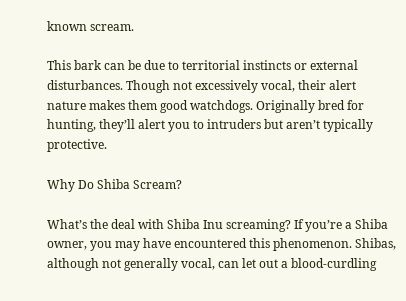known scream.

This bark can be due to territorial instincts or external disturbances. Though not excessively vocal, their alert nature makes them good watchdogs. Originally bred for hunting, they’ll alert you to intruders but aren’t typically protective.

Why Do Shiba Scream?

What’s the deal with Shiba Inu screaming? If you’re a Shiba owner, you may have encountered this phenomenon. Shibas, although not generally vocal, can let out a blood-curdling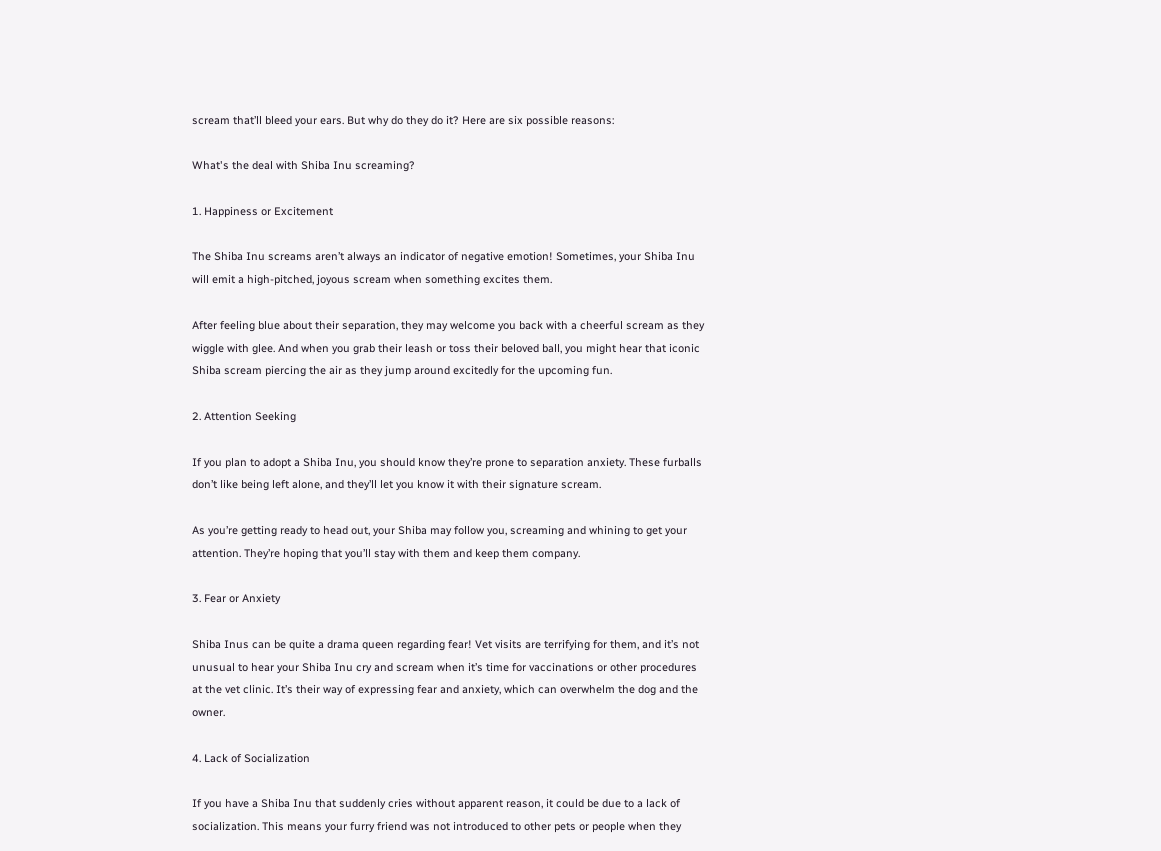scream that’ll bleed your ears. But why do they do it? Here are six possible reasons:

What's the deal with Shiba Inu screaming?

1. Happiness or Excitement

The Shiba Inu screams aren’t always an indicator of negative emotion! Sometimes, your Shiba Inu will emit a high-pitched, joyous scream when something excites them.

After feeling blue about their separation, they may welcome you back with a cheerful scream as they wiggle with glee. And when you grab their leash or toss their beloved ball, you might hear that iconic Shiba scream piercing the air as they jump around excitedly for the upcoming fun.

2. Attention Seeking

If you plan to adopt a Shiba Inu, you should know they’re prone to separation anxiety. These furballs don’t like being left alone, and they’ll let you know it with their signature scream.

As you’re getting ready to head out, your Shiba may follow you, screaming and whining to get your attention. They’re hoping that you’ll stay with them and keep them company.

3. Fear or Anxiety

Shiba Inus can be quite a drama queen regarding fear! Vet visits are terrifying for them, and it’s not unusual to hear your Shiba Inu cry and scream when it’s time for vaccinations or other procedures at the vet clinic. It’s their way of expressing fear and anxiety, which can overwhelm the dog and the owner.

4. Lack of Socialization

If you have a Shiba Inu that suddenly cries without apparent reason, it could be due to a lack of socialization. This means your furry friend was not introduced to other pets or people when they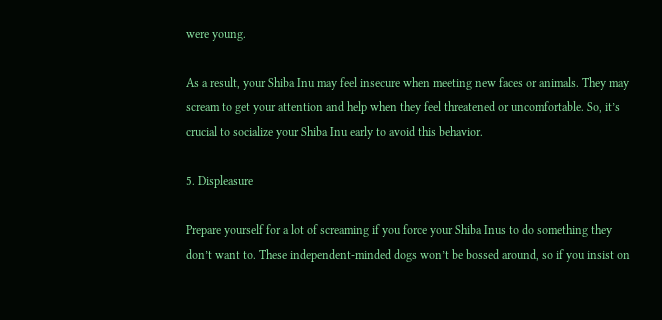were young.

As a result, your Shiba Inu may feel insecure when meeting new faces or animals. They may scream to get your attention and help when they feel threatened or uncomfortable. So, it’s crucial to socialize your Shiba Inu early to avoid this behavior.

5. Displeasure

Prepare yourself for a lot of screaming if you force your Shiba Inus to do something they don’t want to. These independent-minded dogs won’t be bossed around, so if you insist on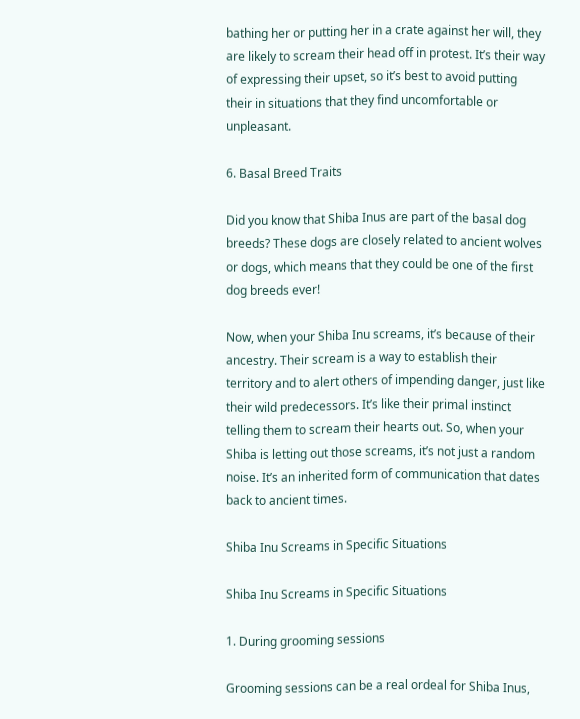bathing her or putting her in a crate against her will, they are likely to scream their head off in protest. It’s their way of expressing their upset, so it’s best to avoid putting their in situations that they find uncomfortable or unpleasant.

6. Basal Breed Traits

Did you know that Shiba Inus are part of the basal dog breeds? These dogs are closely related to ancient wolves or dogs, which means that they could be one of the first dog breeds ever!

Now, when your Shiba Inu screams, it’s because of their ancestry. Their scream is a way to establish their territory and to alert others of impending danger, just like their wild predecessors. It’s like their primal instinct telling them to scream their hearts out. So, when your Shiba is letting out those screams, it’s not just a random noise. It’s an inherited form of communication that dates back to ancient times.

Shiba Inu Screams in Specific Situations

Shiba Inu Screams in Specific Situations

1. During grooming sessions

Grooming sessions can be a real ordeal for Shiba Inus,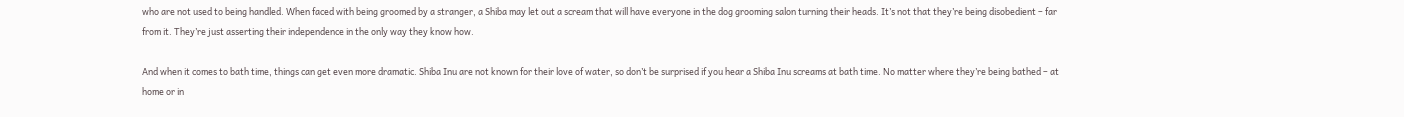who are not used to being handled. When faced with being groomed by a stranger, a Shiba may let out a scream that will have everyone in the dog grooming salon turning their heads. It’s not that they’re being disobedient – far from it. They’re just asserting their independence in the only way they know how.

And when it comes to bath time, things can get even more dramatic. Shiba Inu are not known for their love of water, so don’t be surprised if you hear a Shiba Inu screams at bath time. No matter where they’re being bathed – at home or in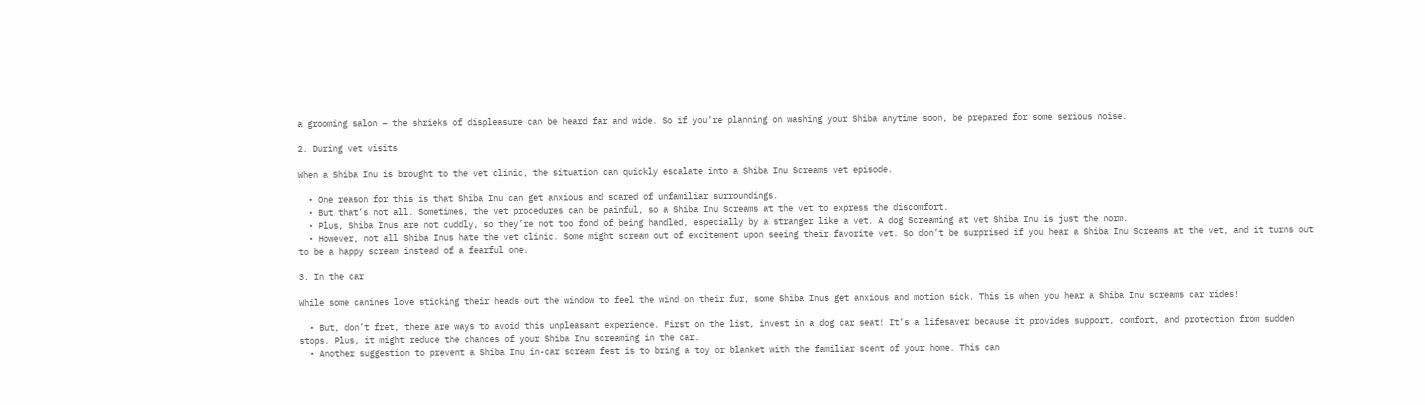a grooming salon – the shrieks of displeasure can be heard far and wide. So if you’re planning on washing your Shiba anytime soon, be prepared for some serious noise.

2. During vet visits

When a Shiba Inu is brought to the vet clinic, the situation can quickly escalate into a Shiba Inu Screams vet episode.

  • One reason for this is that Shiba Inu can get anxious and scared of unfamiliar surroundings.
  • But that’s not all. Sometimes, the vet procedures can be painful, so a Shiba Inu Screams at the vet to express the discomfort.
  • Plus, Shiba Inus are not cuddly, so they’re not too fond of being handled, especially by a stranger like a vet. A dog Screaming at vet Shiba Inu is just the norm.
  • However, not all Shiba Inus hate the vet clinic. Some might scream out of excitement upon seeing their favorite vet. So don’t be surprised if you hear a Shiba Inu Screams at the vet, and it turns out to be a happy scream instead of a fearful one.

3. In the car

While some canines love sticking their heads out the window to feel the wind on their fur, some Shiba Inus get anxious and motion sick. This is when you hear a Shiba Inu screams car rides!

  • But, don’t fret, there are ways to avoid this unpleasant experience. First on the list, invest in a dog car seat! It’s a lifesaver because it provides support, comfort, and protection from sudden stops. Plus, it might reduce the chances of your Shiba Inu screaming in the car.
  • Another suggestion to prevent a Shiba Inu in-car scream fest is to bring a toy or blanket with the familiar scent of your home. This can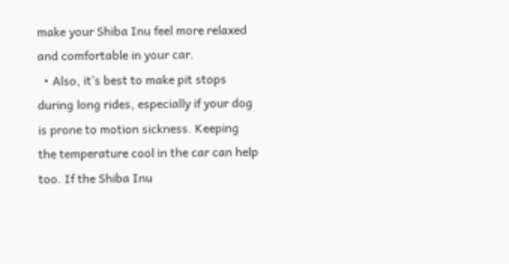make your Shiba Inu feel more relaxed and comfortable in your car.
  • Also, it’s best to make pit stops during long rides, especially if your dog is prone to motion sickness. Keeping the temperature cool in the car can help too. If the Shiba Inu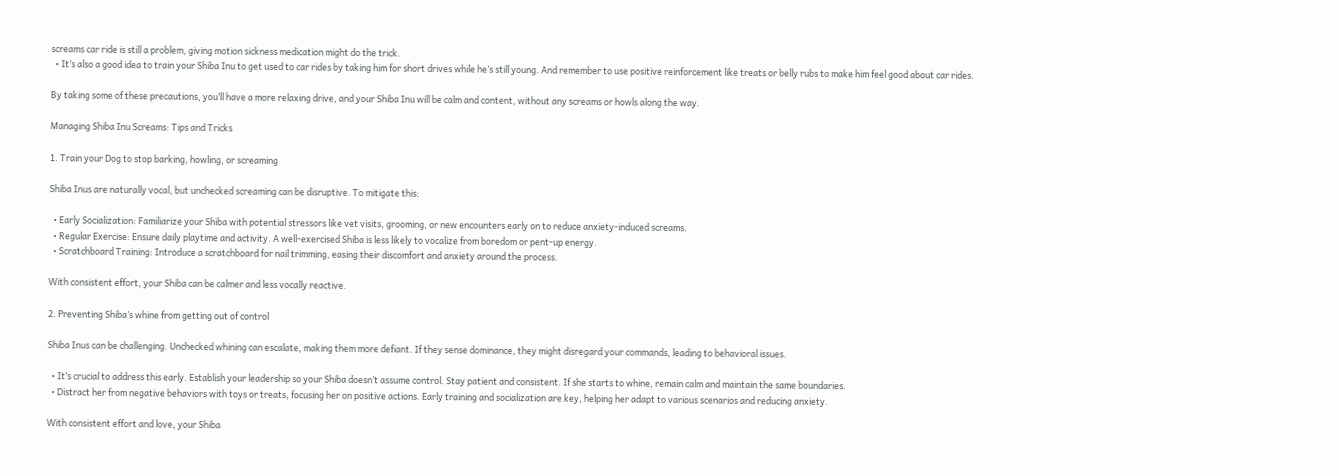screams car ride is still a problem, giving motion sickness medication might do the trick.
  • It’s also a good idea to train your Shiba Inu to get used to car rides by taking him for short drives while he’s still young. And remember to use positive reinforcement like treats or belly rubs to make him feel good about car rides.

By taking some of these precautions, you’ll have a more relaxing drive, and your Shiba Inu will be calm and content, without any screams or howls along the way.

Managing Shiba Inu Screams: Tips and Tricks

1. Train your Dog to stop barking, howling, or screaming

Shiba Inus are naturally vocal, but unchecked screaming can be disruptive. To mitigate this:

  • Early Socialization: Familiarize your Shiba with potential stressors like vet visits, grooming, or new encounters early on to reduce anxiety-induced screams.
  • Regular Exercise: Ensure daily playtime and activity. A well-exercised Shiba is less likely to vocalize from boredom or pent-up energy.
  • Scratchboard Training: Introduce a scratchboard for nail trimming, easing their discomfort and anxiety around the process.

With consistent effort, your Shiba can be calmer and less vocally reactive.

2. Preventing Shiba’s whine from getting out of control

Shiba Inus can be challenging. Unchecked whining can escalate, making them more defiant. If they sense dominance, they might disregard your commands, leading to behavioral issues.

  • It’s crucial to address this early. Establish your leadership so your Shiba doesn’t assume control. Stay patient and consistent. If she starts to whine, remain calm and maintain the same boundaries.
  • Distract her from negative behaviors with toys or treats, focusing her on positive actions. Early training and socialization are key, helping her adapt to various scenarios and reducing anxiety.

With consistent effort and love, your Shiba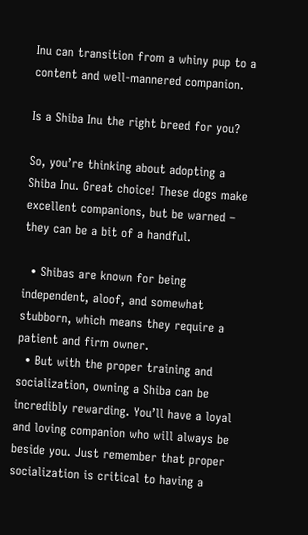Inu can transition from a whiny pup to a content and well-mannered companion.

Is a Shiba Inu the right breed for you?

So, you’re thinking about adopting a Shiba Inu. Great choice! These dogs make excellent companions, but be warned – they can be a bit of a handful.

  • Shibas are known for being independent, aloof, and somewhat stubborn, which means they require a patient and firm owner.
  • But with the proper training and socialization, owning a Shiba can be incredibly rewarding. You’ll have a loyal and loving companion who will always be beside you. Just remember that proper socialization is critical to having a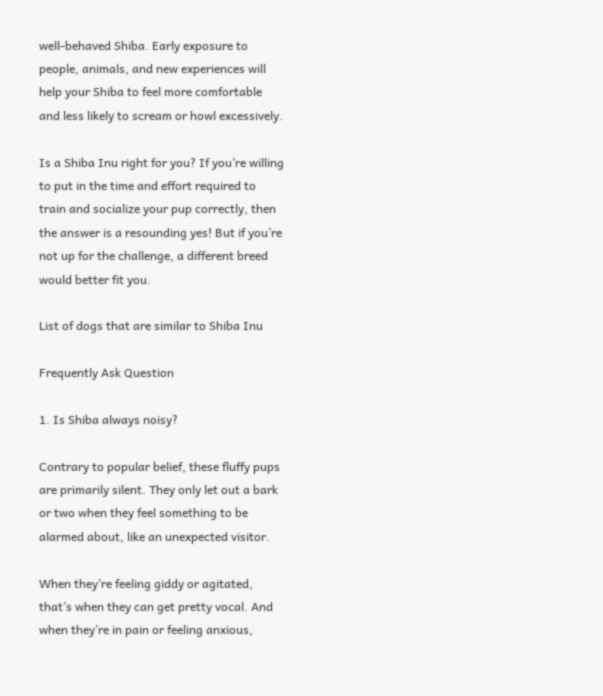well-behaved Shiba. Early exposure to people, animals, and new experiences will help your Shiba to feel more comfortable and less likely to scream or howl excessively.

Is a Shiba Inu right for you? If you’re willing to put in the time and effort required to train and socialize your pup correctly, then the answer is a resounding yes! But if you’re not up for the challenge, a different breed would better fit you.

List of dogs that are similar to Shiba Inu

Frequently Ask Question

1. Is Shiba always noisy?

Contrary to popular belief, these fluffy pups are primarily silent. They only let out a bark or two when they feel something to be alarmed about, like an unexpected visitor.

When they’re feeling giddy or agitated, that’s when they can get pretty vocal. And when they’re in pain or feeling anxious,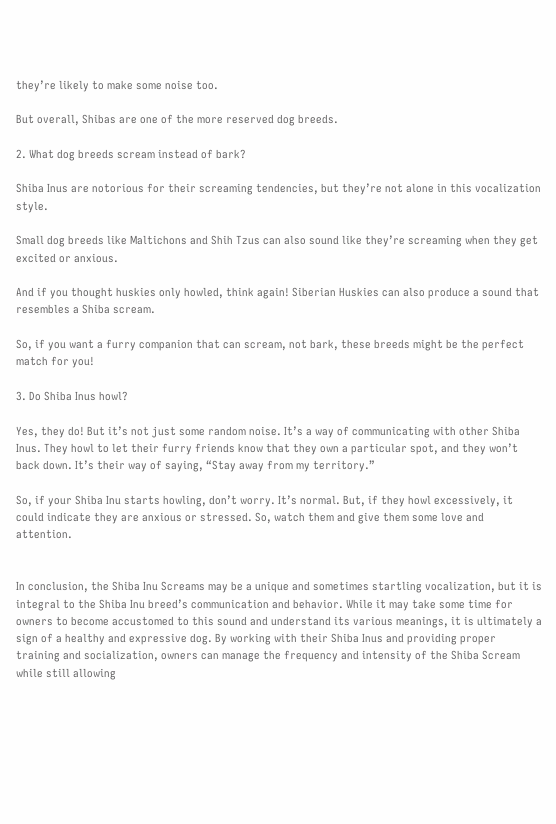they’re likely to make some noise too.

But overall, Shibas are one of the more reserved dog breeds.

2. What dog breeds scream instead of bark?

Shiba Inus are notorious for their screaming tendencies, but they’re not alone in this vocalization style.

Small dog breeds like Maltichons and Shih Tzus can also sound like they’re screaming when they get excited or anxious.

And if you thought huskies only howled, think again! Siberian Huskies can also produce a sound that resembles a Shiba scream.

So, if you want a furry companion that can scream, not bark, these breeds might be the perfect match for you!

3. Do Shiba Inus howl?

Yes, they do! But it’s not just some random noise. It’s a way of communicating with other Shiba Inus. They howl to let their furry friends know that they own a particular spot, and they won’t back down. It’s their way of saying, “Stay away from my territory.”

So, if your Shiba Inu starts howling, don’t worry. It’s normal. But, if they howl excessively, it could indicate they are anxious or stressed. So, watch them and give them some love and attention.


In conclusion, the Shiba Inu Screams may be a unique and sometimes startling vocalization, but it is integral to the Shiba Inu breed’s communication and behavior. While it may take some time for owners to become accustomed to this sound and understand its various meanings, it is ultimately a sign of a healthy and expressive dog. By working with their Shiba Inus and providing proper training and socialization, owners can manage the frequency and intensity of the Shiba Scream while still allowing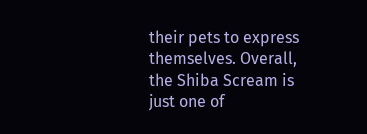their pets to express themselves. Overall, the Shiba Scream is just one of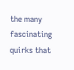the many fascinating quirks that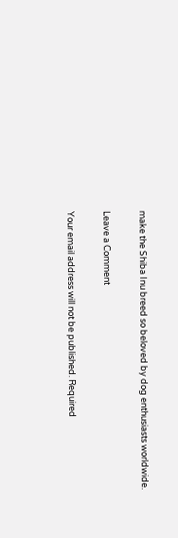make the Shiba Inu breed so beloved by dog enthusiasts worldwide.

Leave a Comment

Your email address will not be published. Required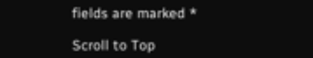fields are marked *

Scroll to Top